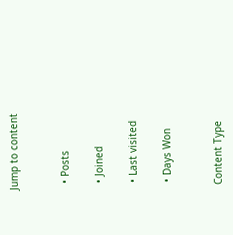Jump to content


  • Posts

  • Joined

  • Last visited

  • Days Won


 Content Type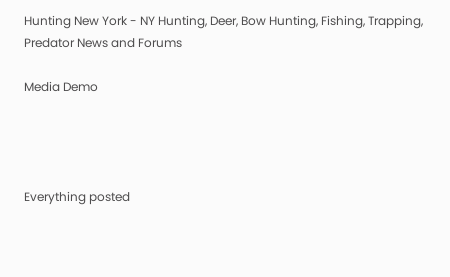Hunting New York - NY Hunting, Deer, Bow Hunting, Fishing, Trapping, Predator News and Forums

Media Demo




Everything posted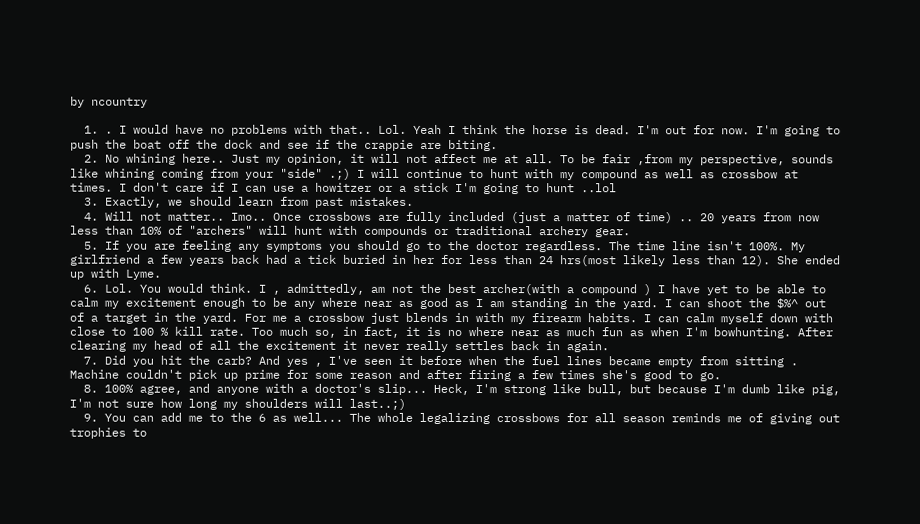by ncountry

  1. . I would have no problems with that.. Lol. Yeah I think the horse is dead. I'm out for now. I'm going to push the boat off the dock and see if the crappie are biting.
  2. No whining here.. Just my opinion, it will not affect me at all. To be fair ,from my perspective, sounds like whining coming from your "side" .;) I will continue to hunt with my compound as well as crossbow at times. I don't care if I can use a howitzer or a stick I'm going to hunt ..lol
  3. Exactly, we should learn from past mistakes.
  4. Will not matter.. Imo.. Once crossbows are fully included (just a matter of time) .. 20 years from now less than 10% of "archers" will hunt with compounds or traditional archery gear.
  5. If you are feeling any symptoms you should go to the doctor regardless. The time line isn't 100%. My girlfriend a few years back had a tick buried in her for less than 24 hrs(most likely less than 12). She ended up with Lyme.
  6. Lol. You would think. I , admittedly, am not the best archer(with a compound ) I have yet to be able to calm my excitement enough to be any where near as good as I am standing in the yard. I can shoot the $%^ out of a target in the yard. For me a crossbow just blends in with my firearm habits. I can calm myself down with close to 100 % kill rate. Too much so, in fact, it is no where near as much fun as when I'm bowhunting. After clearing my head of all the excitement it never really settles back in again.
  7. Did you hit the carb? And yes , I've seen it before when the fuel lines became empty from sitting . Machine couldn't pick up prime for some reason and after firing a few times she's good to go.
  8. 100% agree, and anyone with a doctor's slip... Heck, I'm strong like bull, but because I'm dumb like pig, I'm not sure how long my shoulders will last..;)
  9. You can add me to the 6 as well... The whole legalizing crossbows for all season reminds me of giving out trophies to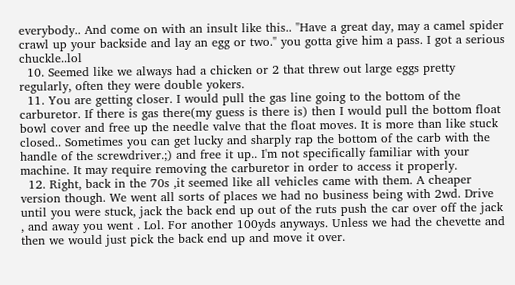everybody.. And come on with an insult like this.. "Have a great day, may a camel spider crawl up your backside and lay an egg or two." you gotta give him a pass. I got a serious chuckle..lol
  10. Seemed like we always had a chicken or 2 that threw out large eggs pretty regularly, often they were double yokers.
  11. You are getting closer. I would pull the gas line going to the bottom of the carburetor. If there is gas there(my guess is there is) then I would pull the bottom float bowl cover and free up the needle valve that the float moves. It is more than like stuck closed.. Sometimes you can get lucky and sharply rap the bottom of the carb with the handle of the screwdriver.;) and free it up.. I'm not specifically familiar with your machine. It may require removing the carburetor in order to access it properly.
  12. Right, back in the 70s ,it seemed like all vehicles came with them. A cheaper version though. We went all sorts of places we had no business being with 2wd. Drive until you were stuck, jack the back end up out of the ruts push the car over off the jack , and away you went . Lol. For another 100yds anyways. Unless we had the chevette and then we would just pick the back end up and move it over.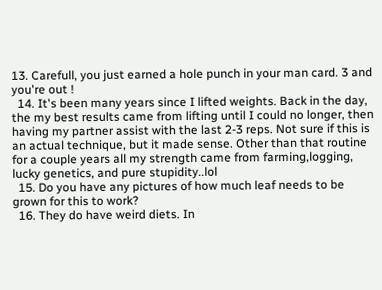13. Carefull, you just earned a hole punch in your man card. 3 and you're out !
  14. It's been many years since I lifted weights. Back in the day, the my best results came from lifting until I could no longer, then having my partner assist with the last 2-3 reps. Not sure if this is an actual technique, but it made sense. Other than that routine for a couple years all my strength came from farming,logging, lucky genetics, and pure stupidity..lol
  15. Do you have any pictures of how much leaf needs to be grown for this to work?
  16. They do have weird diets. In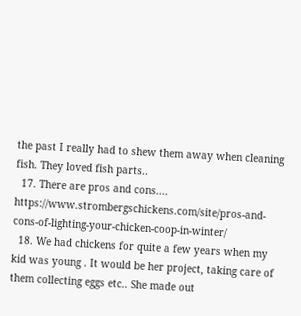the past I really had to shew them away when cleaning fish. They loved fish parts..
  17. There are pros and cons.... https://www.strombergschickens.com/site/pros-and-cons-of-lighting-your-chicken-coop-in-winter/
  18. We had chickens for quite a few years when my kid was young . It would be her project, taking care of them collecting eggs etc.. She made out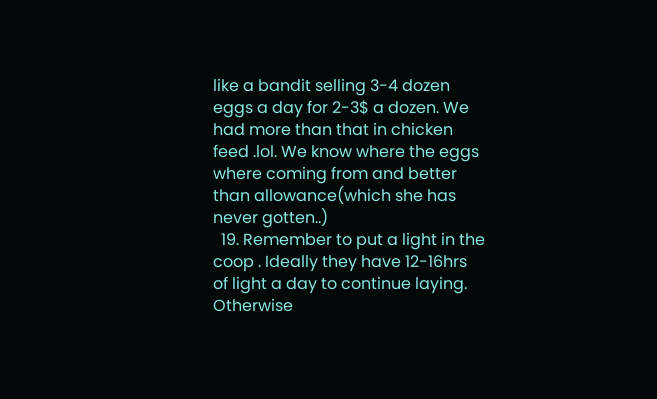like a bandit selling 3-4 dozen eggs a day for 2-3$ a dozen. We had more than that in chicken feed .lol. We know where the eggs where coming from and better than allowance(which she has never gotten..)
  19. Remember to put a light in the coop . Ideally they have 12-16hrs of light a day to continue laying. Otherwise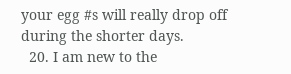your egg #s will really drop off during the shorter days.
  20. I am new to the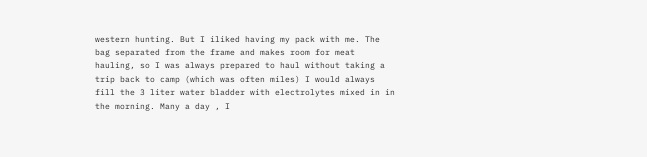western hunting. But I iliked having my pack with me. The bag separated from the frame and makes room for meat hauling, so I was always prepared to haul without taking a trip back to camp (which was often miles) I would always fill the 3 liter water bladder with electrolytes mixed in in the morning. Many a day , I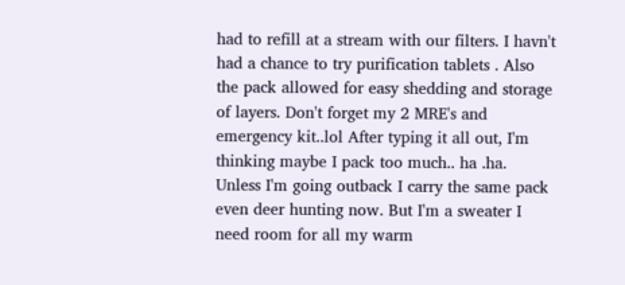had to refill at a stream with our filters. I havn't had a chance to try purification tablets . Also the pack allowed for easy shedding and storage of layers. Don't forget my 2 MRE's and emergency kit..lol After typing it all out, I'm thinking maybe I pack too much.. ha .ha. Unless I'm going outback I carry the same pack even deer hunting now. But I'm a sweater I need room for all my warm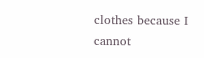clothes because I cannot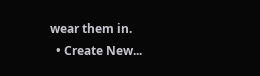wear them in.
  • Create New...